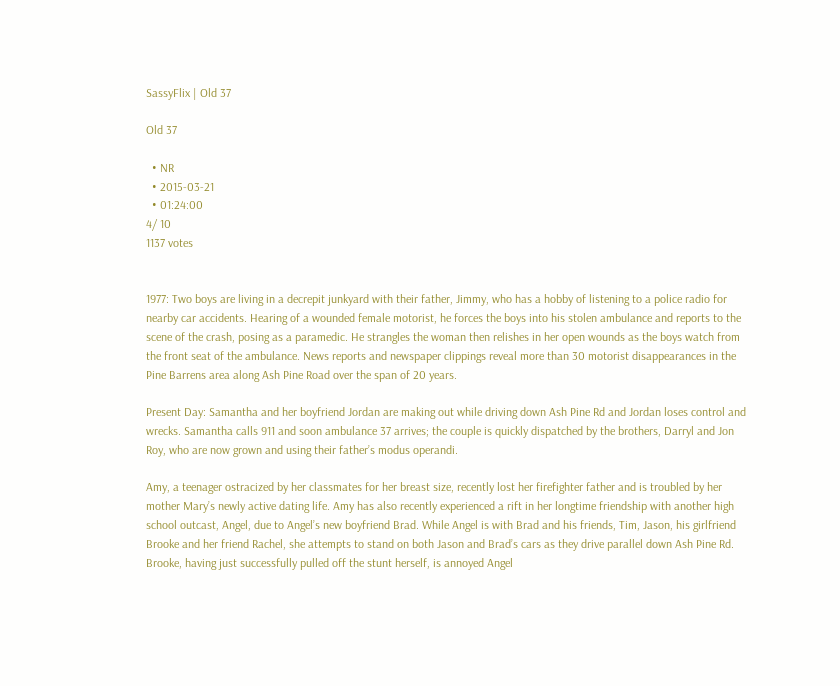SassyFlix | Old 37

Old 37

  • NR
  • 2015-03-21
  • 01:24:00
4/ 10
1137 votes


1977: Two boys are living in a decrepit junkyard with their father, Jimmy, who has a hobby of listening to a police radio for nearby car accidents. Hearing of a wounded female motorist, he forces the boys into his stolen ambulance and reports to the scene of the crash, posing as a paramedic. He strangles the woman then relishes in her open wounds as the boys watch from the front seat of the ambulance. News reports and newspaper clippings reveal more than 30 motorist disappearances in the Pine Barrens area along Ash Pine Road over the span of 20 years.

Present Day: Samantha and her boyfriend Jordan are making out while driving down Ash Pine Rd and Jordan loses control and wrecks. Samantha calls 911 and soon ambulance 37 arrives; the couple is quickly dispatched by the brothers, Darryl and Jon Roy, who are now grown and using their father’s modus operandi.

Amy, a teenager ostracized by her classmates for her breast size, recently lost her firefighter father and is troubled by her mother Mary’s newly active dating life. Amy has also recently experienced a rift in her longtime friendship with another high school outcast, Angel, due to Angel’s new boyfriend Brad. While Angel is with Brad and his friends, Tim, Jason, his girlfriend Brooke and her friend Rachel, she attempts to stand on both Jason and Brad’s cars as they drive parallel down Ash Pine Rd. Brooke, having just successfully pulled off the stunt herself, is annoyed Angel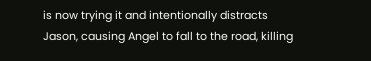is now trying it and intentionally distracts Jason, causing Angel to fall to the road, killing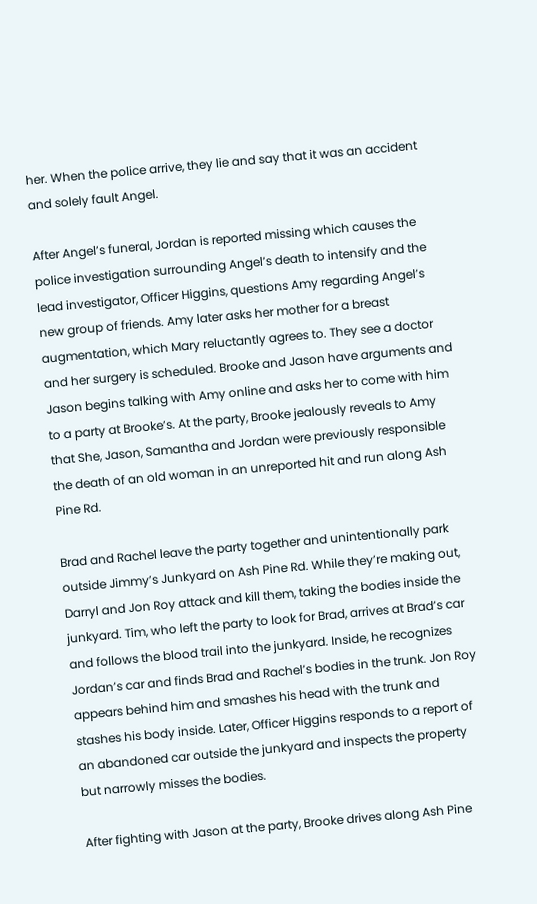her. When the police arrive, they lie and say that it was an accident and solely fault Angel.

After Angel’s funeral, Jordan is reported missing which causes the police investigation surrounding Angel’s death to intensify and the lead investigator, Officer Higgins, questions Amy regarding Angel’s new group of friends. Amy later asks her mother for a breast augmentation, which Mary reluctantly agrees to. They see a doctor and her surgery is scheduled. Brooke and Jason have arguments and Jason begins talking with Amy online and asks her to come with him to a party at Brooke’s. At the party, Brooke jealously reveals to Amy that She, Jason, Samantha and Jordan were previously responsible the death of an old woman in an unreported hit and run along Ash Pine Rd.

Brad and Rachel leave the party together and unintentionally park outside Jimmy’s Junkyard on Ash Pine Rd. While they’re making out, Darryl and Jon Roy attack and kill them, taking the bodies inside the junkyard. Tim, who left the party to look for Brad, arrives at Brad’s car and follows the blood trail into the junkyard. Inside, he recognizes Jordan’s car and finds Brad and Rachel’s bodies in the trunk. Jon Roy appears behind him and smashes his head with the trunk and stashes his body inside. Later, Officer Higgins responds to a report of an abandoned car outside the junkyard and inspects the property but narrowly misses the bodies.

After fighting with Jason at the party, Brooke drives along Ash Pine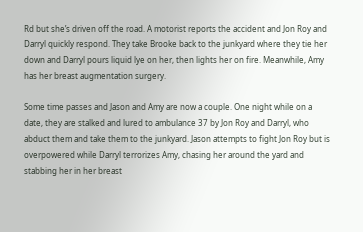Rd but she’s driven off the road. A motorist reports the accident and Jon Roy and Darryl quickly respond. They take Brooke back to the junkyard where they tie her down and Darryl pours liquid lye on her, then lights her on fire. Meanwhile, Amy has her breast augmentation surgery.

Some time passes and Jason and Amy are now a couple. One night while on a date, they are stalked and lured to ambulance 37 by Jon Roy and Darryl, who abduct them and take them to the junkyard. Jason attempts to fight Jon Roy but is overpowered while Darryl terrorizes Amy, chasing her around the yard and stabbing her in her breast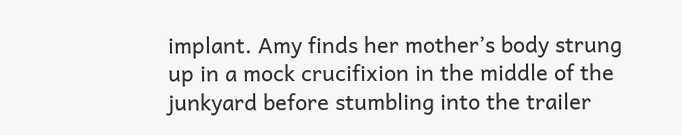implant. Amy finds her mother’s body strung up in a mock crucifixion in the middle of the junkyard before stumbling into the trailer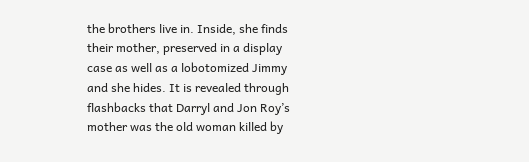the brothers live in. Inside, she finds their mother, preserved in a display case as well as a lobotomized Jimmy and she hides. It is revealed through flashbacks that Darryl and Jon Roy’s mother was the old woman killed by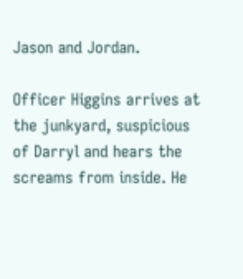Jason and Jordan.

Officer Higgins arrives at the junkyard, suspicious of Darryl and hears the screams from inside. He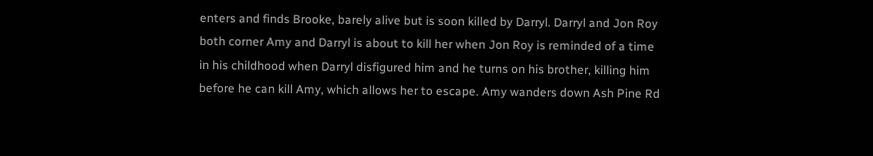enters and finds Brooke, barely alive but is soon killed by Darryl. Darryl and Jon Roy both corner Amy and Darryl is about to kill her when Jon Roy is reminded of a time in his childhood when Darryl disfigured him and he turns on his brother, killing him before he can kill Amy, which allows her to escape. Amy wanders down Ash Pine Rd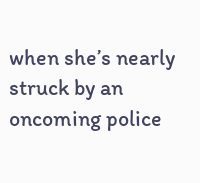when she’s nearly struck by an oncoming police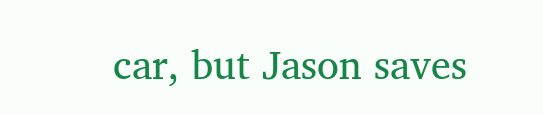car, but Jason saves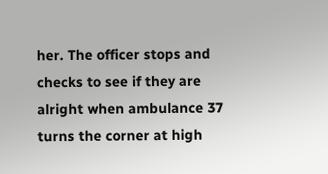her. The officer stops and checks to see if they are alright when ambulance 37 turns the corner at high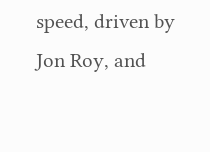speed, driven by Jon Roy, and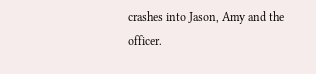crashes into Jason, Amy and the officer.